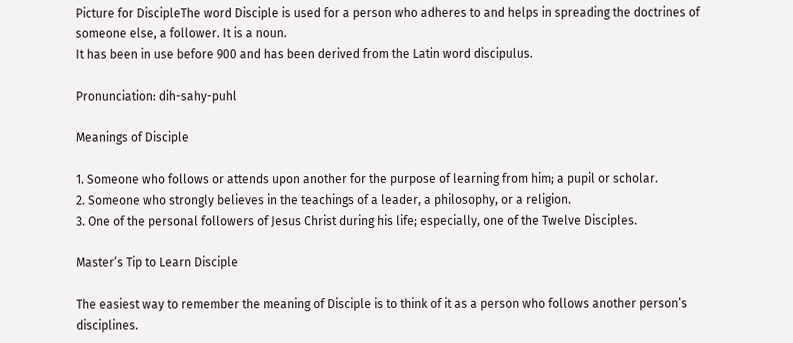Picture for DiscipleThe word Disciple is used for a person who adheres to and helps in spreading the doctrines of someone else, a follower. It is a noun.
It has been in use before 900 and has been derived from the Latin word discipulus.

Pronunciation: dih-sahy-puhl

Meanings of Disciple

1. Someone who follows or attends upon another for the purpose of learning from him; a pupil or scholar.
2. Someone who strongly believes in the teachings of a leader, a philosophy, or a religion.
3. One of the personal followers of Jesus Christ during his life; especially, one of the Twelve Disciples.

Master’s Tip to Learn Disciple

The easiest way to remember the meaning of Disciple is to think of it as a person who follows another person’s disciplines.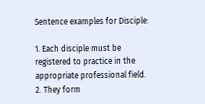Sentence examples for Disciple:

1. Each disciple must be registered to practice in the appropriate professional field.
2. They form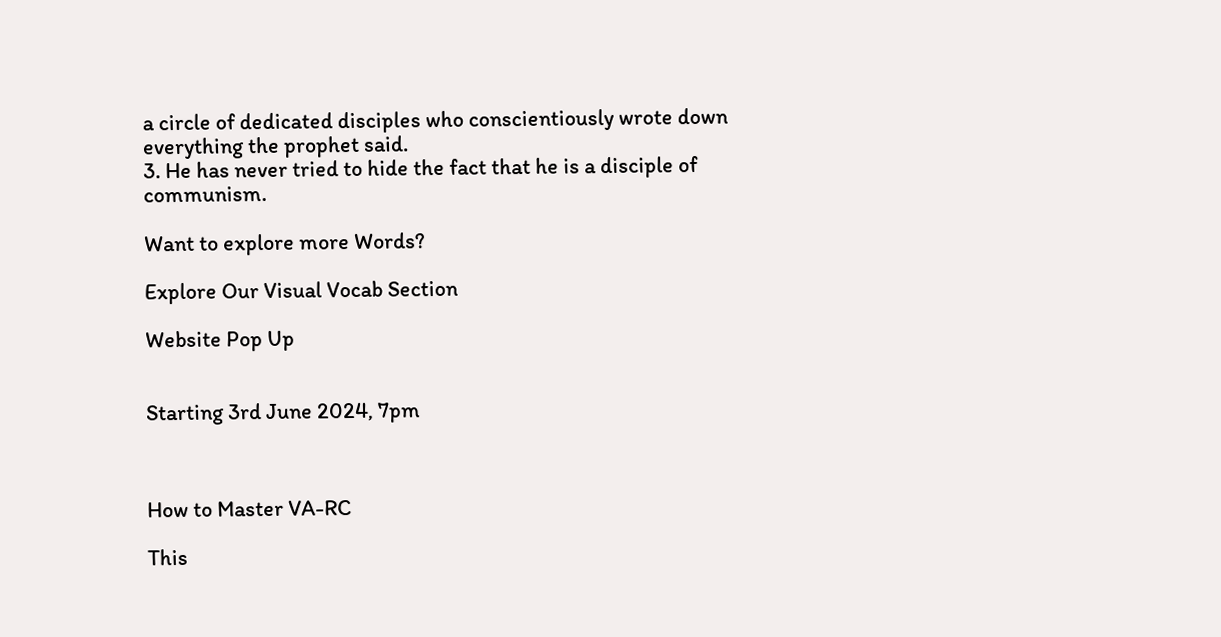a circle of dedicated disciples who conscientiously wrote down everything the prophet said.
3. He has never tried to hide the fact that he is a disciple of communism.

Want to explore more Words?

Explore Our Visual Vocab Section

Website Pop Up


Starting 3rd June 2024, 7pm



How to Master VA-RC

This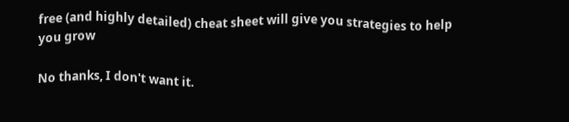free (and highly detailed) cheat sheet will give you strategies to help you grow

No thanks, I don't want it.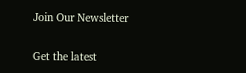Join Our Newsletter

Get the latest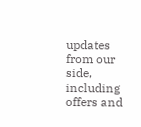updates from our side, including offers and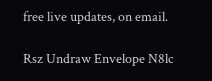free live updates, on email.

Rsz Undraw Envelope N8lc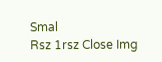Smal
Rsz 1rsz Close Img